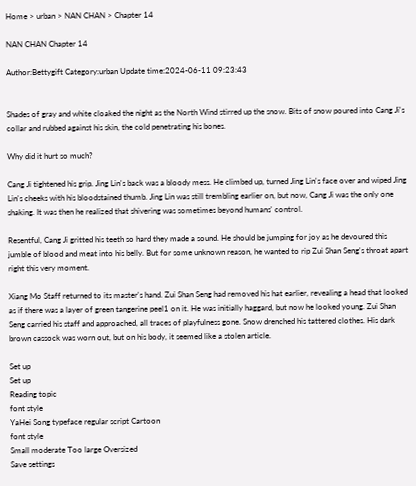Home > urban > NAN CHAN > Chapter 14

NAN CHAN Chapter 14

Author:Bettygift Category:urban Update time:2024-06-11 09:23:43


Shades of gray and white cloaked the night as the North Wind stirred up the snow. Bits of snow poured into Cang Ji's collar and rubbed against his skin, the cold penetrating his bones.

Why did it hurt so much?

Cang Ji tightened his grip. Jing Lin's back was a bloody mess. He climbed up, turned Jing Lin's face over and wiped Jing Lin's cheeks with his bloodstained thumb. Jing Lin was still trembling earlier on, but now, Cang Ji was the only one shaking. It was then he realized that shivering was sometimes beyond humans' control.

Resentful, Cang Ji gritted his teeth so hard they made a sound. He should be jumping for joy as he devoured this jumble of blood and meat into his belly. But for some unknown reason, he wanted to rip Zui Shan Seng's throat apart right this very moment.

Xiang Mo Staff returned to its master's hand. Zui Shan Seng had removed his hat earlier, revealing a head that looked as if there was a layer of green tangerine peel1 on it. He was initially haggard, but now he looked young. Zui Shan Seng carried his staff and approached, all traces of playfulness gone. Snow drenched his tattered clothes. His dark brown cassock was worn out, but on his body, it seemed like a stolen article.

Set up
Set up
Reading topic
font style
YaHei Song typeface regular script Cartoon
font style
Small moderate Too large Oversized
Save settings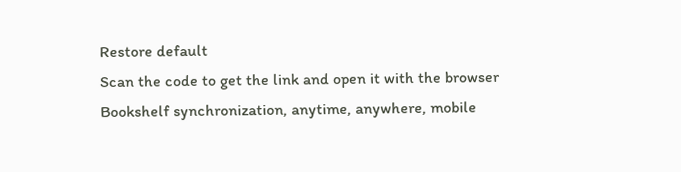Restore default
Scan the code to get the link and open it with the browser
Bookshelf synchronization, anytime, anywhere, mobile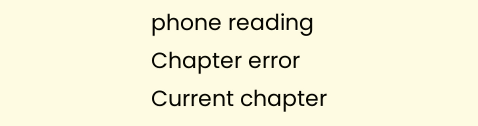phone reading
Chapter error
Current chapter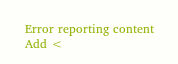Error reporting content
Add <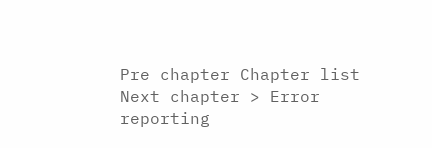Pre chapter Chapter list Next chapter > Error reporting